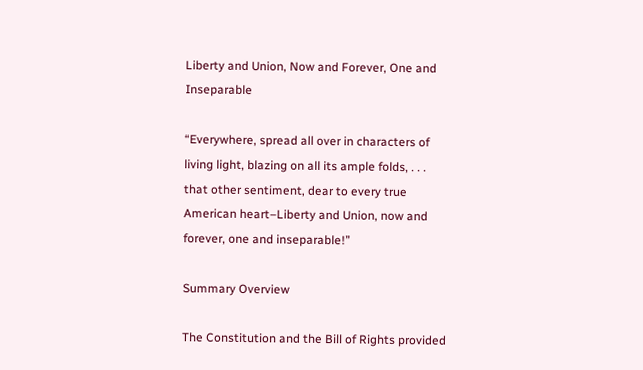Liberty and Union, Now and Forever, One and Inseparable

“Everywhere, spread all over in characters of living light, blazing on all its ample folds, . . . that other sentiment, dear to every true American heart–Liberty and Union, now and forever, one and inseparable!”

Summary Overview

The Constitution and the Bill of Rights provided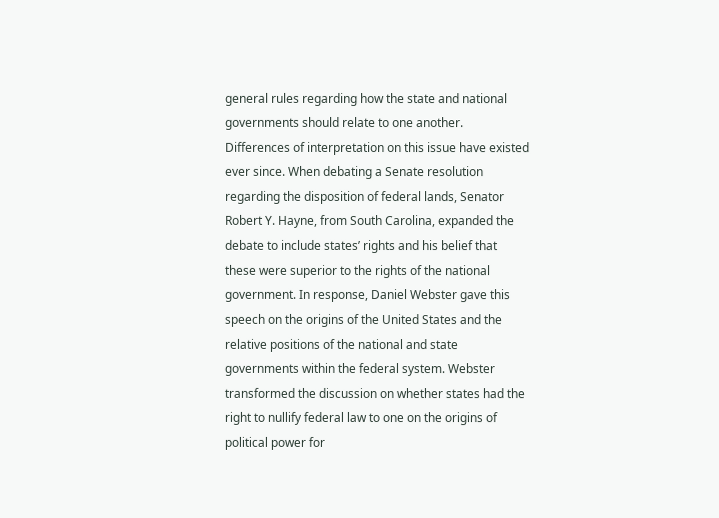general rules regarding how the state and national governments should relate to one another. Differences of interpretation on this issue have existed ever since. When debating a Senate resolution regarding the disposition of federal lands, Senator Robert Y. Hayne, from South Carolina, expanded the debate to include states’ rights and his belief that these were superior to the rights of the national government. In response, Daniel Webster gave this speech on the origins of the United States and the relative positions of the national and state governments within the federal system. Webster transformed the discussion on whether states had the right to nullify federal law to one on the origins of political power for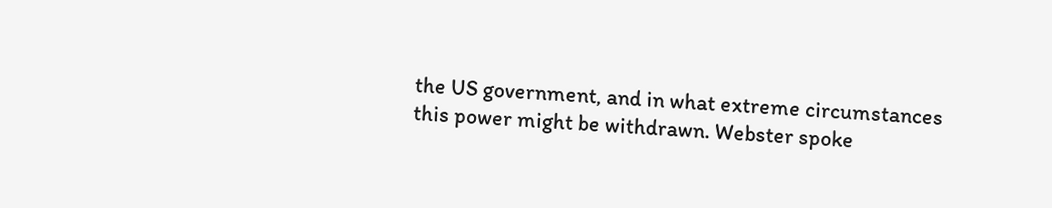the US government, and in what extreme circumstances this power might be withdrawn. Webster spoke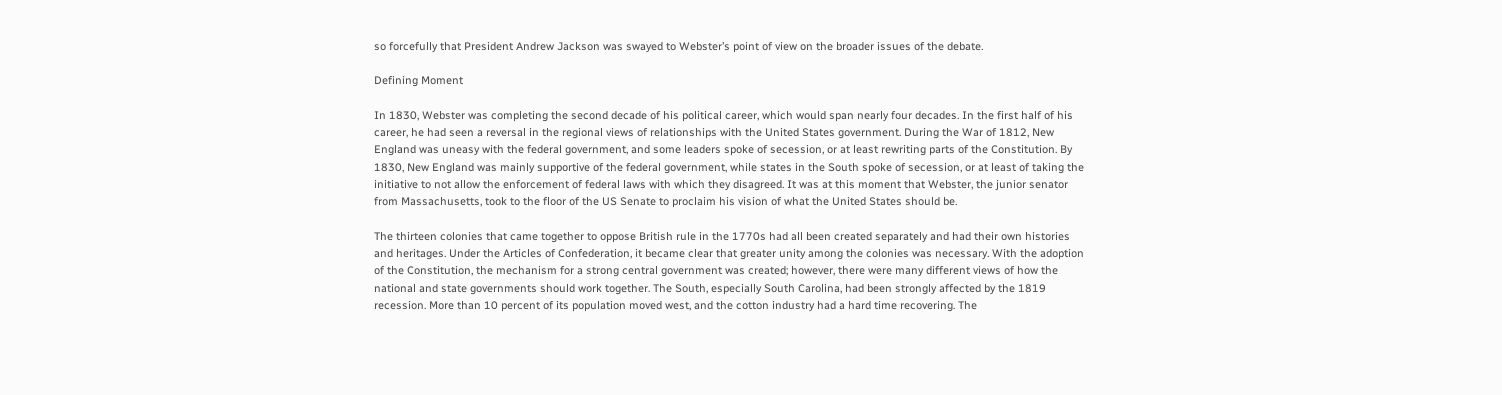so forcefully that President Andrew Jackson was swayed to Webster’s point of view on the broader issues of the debate.

Defining Moment

In 1830, Webster was completing the second decade of his political career, which would span nearly four decades. In the first half of his career, he had seen a reversal in the regional views of relationships with the United States government. During the War of 1812, New England was uneasy with the federal government, and some leaders spoke of secession, or at least rewriting parts of the Constitution. By 1830, New England was mainly supportive of the federal government, while states in the South spoke of secession, or at least of taking the initiative to not allow the enforcement of federal laws with which they disagreed. It was at this moment that Webster, the junior senator from Massachusetts, took to the floor of the US Senate to proclaim his vision of what the United States should be.

The thirteen colonies that came together to oppose British rule in the 1770s had all been created separately and had their own histories and heritages. Under the Articles of Confederation, it became clear that greater unity among the colonies was necessary. With the adoption of the Constitution, the mechanism for a strong central government was created; however, there were many different views of how the national and state governments should work together. The South, especially South Carolina, had been strongly affected by the 1819 recession. More than 10 percent of its population moved west, and the cotton industry had a hard time recovering. The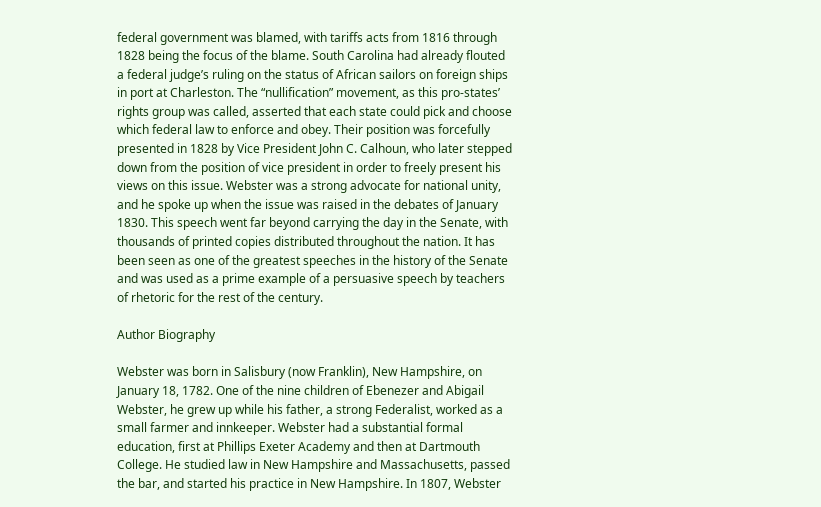federal government was blamed, with tariffs acts from 1816 through 1828 being the focus of the blame. South Carolina had already flouted a federal judge’s ruling on the status of African sailors on foreign ships in port at Charleston. The “nullification” movement, as this pro-states’ rights group was called, asserted that each state could pick and choose which federal law to enforce and obey. Their position was forcefully presented in 1828 by Vice President John C. Calhoun, who later stepped down from the position of vice president in order to freely present his views on this issue. Webster was a strong advocate for national unity, and he spoke up when the issue was raised in the debates of January 1830. This speech went far beyond carrying the day in the Senate, with thousands of printed copies distributed throughout the nation. It has been seen as one of the greatest speeches in the history of the Senate and was used as a prime example of a persuasive speech by teachers of rhetoric for the rest of the century.

Author Biography

Webster was born in Salisbury (now Franklin), New Hampshire, on January 18, 1782. One of the nine children of Ebenezer and Abigail Webster, he grew up while his father, a strong Federalist, worked as a small farmer and innkeeper. Webster had a substantial formal education, first at Phillips Exeter Academy and then at Dartmouth College. He studied law in New Hampshire and Massachusetts, passed the bar, and started his practice in New Hampshire. In 1807, Webster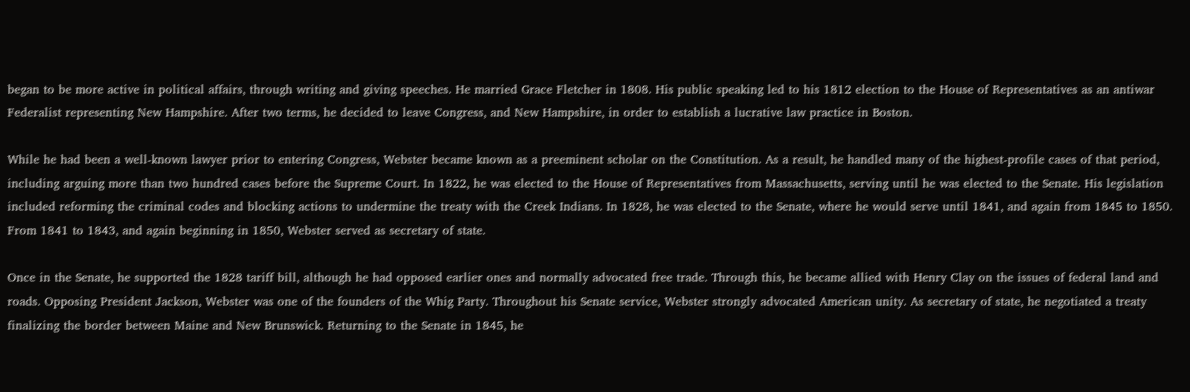began to be more active in political affairs, through writing and giving speeches. He married Grace Fletcher in 1808. His public speaking led to his 1812 election to the House of Representatives as an antiwar Federalist representing New Hampshire. After two terms, he decided to leave Congress, and New Hampshire, in order to establish a lucrative law practice in Boston.

While he had been a well-known lawyer prior to entering Congress, Webster became known as a preeminent scholar on the Constitution. As a result, he handled many of the highest-profile cases of that period, including arguing more than two hundred cases before the Supreme Court. In 1822, he was elected to the House of Representatives from Massachusetts, serving until he was elected to the Senate. His legislation included reforming the criminal codes and blocking actions to undermine the treaty with the Creek Indians. In 1828, he was elected to the Senate, where he would serve until 1841, and again from 1845 to 1850. From 1841 to 1843, and again beginning in 1850, Webster served as secretary of state.

Once in the Senate, he supported the 1828 tariff bill, although he had opposed earlier ones and normally advocated free trade. Through this, he became allied with Henry Clay on the issues of federal land and roads. Opposing President Jackson, Webster was one of the founders of the Whig Party. Throughout his Senate service, Webster strongly advocated American unity. As secretary of state, he negotiated a treaty finalizing the border between Maine and New Brunswick. Returning to the Senate in 1845, he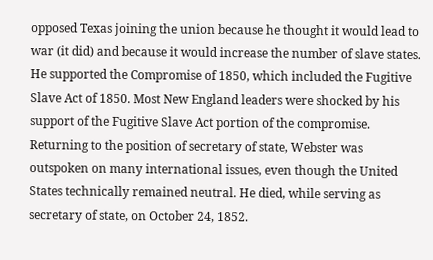opposed Texas joining the union because he thought it would lead to war (it did) and because it would increase the number of slave states. He supported the Compromise of 1850, which included the Fugitive Slave Act of 1850. Most New England leaders were shocked by his support of the Fugitive Slave Act portion of the compromise. Returning to the position of secretary of state, Webster was outspoken on many international issues, even though the United States technically remained neutral. He died, while serving as secretary of state, on October 24, 1852.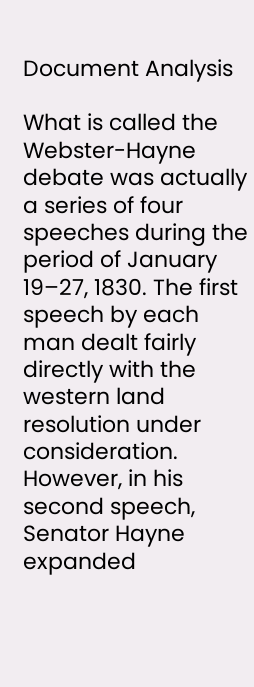Document Analysis

What is called the Webster-Hayne debate was actually a series of four speeches during the period of January 19–27, 1830. The first speech by each man dealt fairly directly with the western land resolution under consideration. However, in his second speech, Senator Hayne expanded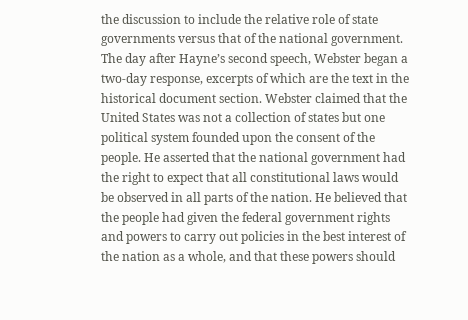the discussion to include the relative role of state governments versus that of the national government. The day after Hayne’s second speech, Webster began a two-day response, excerpts of which are the text in the historical document section. Webster claimed that the United States was not a collection of states but one political system founded upon the consent of the people. He asserted that the national government had the right to expect that all constitutional laws would be observed in all parts of the nation. He believed that the people had given the federal government rights and powers to carry out policies in the best interest of the nation as a whole, and that these powers should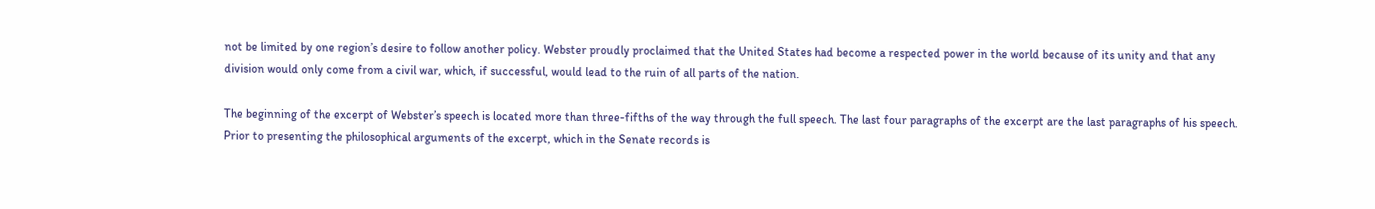not be limited by one region’s desire to follow another policy. Webster proudly proclaimed that the United States had become a respected power in the world because of its unity and that any division would only come from a civil war, which, if successful, would lead to the ruin of all parts of the nation.

The beginning of the excerpt of Webster’s speech is located more than three-fifths of the way through the full speech. The last four paragraphs of the excerpt are the last paragraphs of his speech. Prior to presenting the philosophical arguments of the excerpt, which in the Senate records is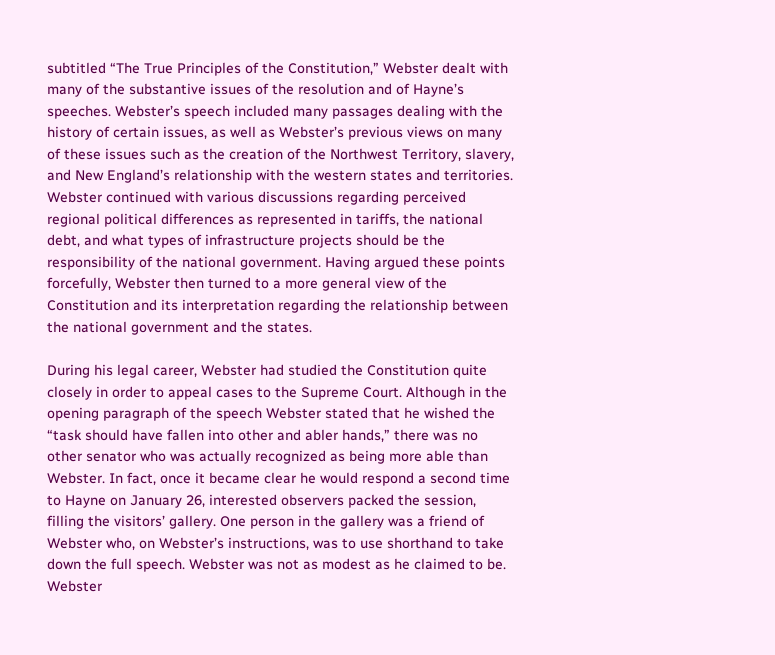subtitled “The True Principles of the Constitution,” Webster dealt with many of the substantive issues of the resolution and of Hayne’s speeches. Webster’s speech included many passages dealing with the history of certain issues, as well as Webster’s previous views on many of these issues such as the creation of the Northwest Territory, slavery, and New England’s relationship with the western states and territories. Webster continued with various discussions regarding perceived regional political differences as represented in tariffs, the national debt, and what types of infrastructure projects should be the responsibility of the national government. Having argued these points forcefully, Webster then turned to a more general view of the Constitution and its interpretation regarding the relationship between the national government and the states.

During his legal career, Webster had studied the Constitution quite closely in order to appeal cases to the Supreme Court. Although in the opening paragraph of the speech Webster stated that he wished the “task should have fallen into other and abler hands,” there was no other senator who was actually recognized as being more able than Webster. In fact, once it became clear he would respond a second time to Hayne on January 26, interested observers packed the session, filling the visitors’ gallery. One person in the gallery was a friend of Webster who, on Webster’s instructions, was to use shorthand to take down the full speech. Webster was not as modest as he claimed to be. Webster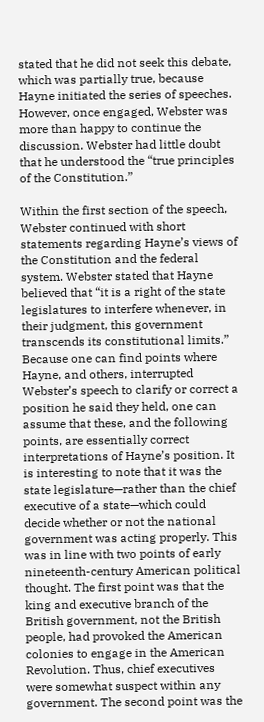stated that he did not seek this debate, which was partially true, because Hayne initiated the series of speeches. However, once engaged, Webster was more than happy to continue the discussion. Webster had little doubt that he understood the “true principles of the Constitution.”

Within the first section of the speech, Webster continued with short statements regarding Hayne’s views of the Constitution and the federal system. Webster stated that Hayne believed that “it is a right of the state legislatures to interfere whenever, in their judgment, this government transcends its constitutional limits.” Because one can find points where Hayne, and others, interrupted Webster’s speech to clarify or correct a position he said they held, one can assume that these, and the following points, are essentially correct interpretations of Hayne’s position. It is interesting to note that it was the state legislature—rather than the chief executive of a state—which could decide whether or not the national government was acting properly. This was in line with two points of early nineteenth-century American political thought. The first point was that the king and executive branch of the British government, not the British people, had provoked the American colonies to engage in the American Revolution. Thus, chief executives were somewhat suspect within any government. The second point was the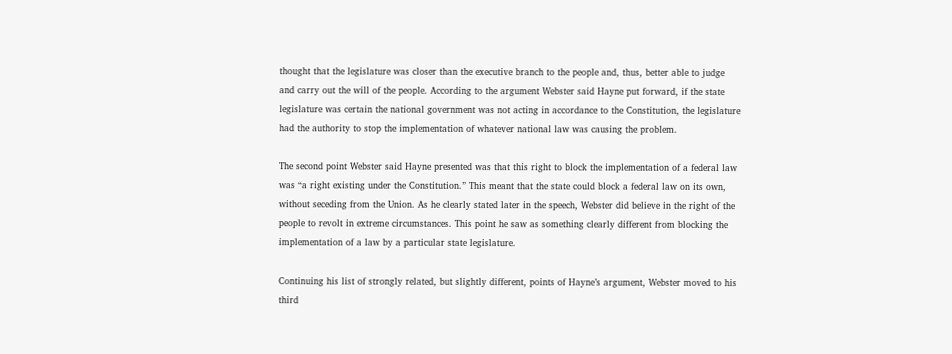thought that the legislature was closer than the executive branch to the people and, thus, better able to judge and carry out the will of the people. According to the argument Webster said Hayne put forward, if the state legislature was certain the national government was not acting in accordance to the Constitution, the legislature had the authority to stop the implementation of whatever national law was causing the problem.

The second point Webster said Hayne presented was that this right to block the implementation of a federal law was “a right existing under the Constitution.” This meant that the state could block a federal law on its own, without seceding from the Union. As he clearly stated later in the speech, Webster did believe in the right of the people to revolt in extreme circumstances. This point he saw as something clearly different from blocking the implementation of a law by a particular state legislature.

Continuing his list of strongly related, but slightly different, points of Hayne’s argument, Webster moved to his third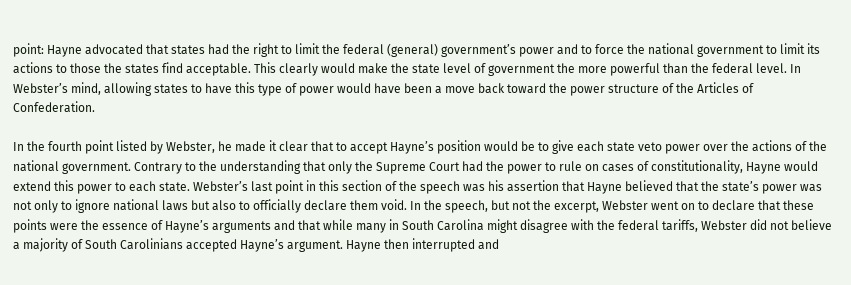point: Hayne advocated that states had the right to limit the federal (general) government’s power and to force the national government to limit its actions to those the states find acceptable. This clearly would make the state level of government the more powerful than the federal level. In Webster’s mind, allowing states to have this type of power would have been a move back toward the power structure of the Articles of Confederation.

In the fourth point listed by Webster, he made it clear that to accept Hayne’s position would be to give each state veto power over the actions of the national government. Contrary to the understanding that only the Supreme Court had the power to rule on cases of constitutionality, Hayne would extend this power to each state. Webster’s last point in this section of the speech was his assertion that Hayne believed that the state’s power was not only to ignore national laws but also to officially declare them void. In the speech, but not the excerpt, Webster went on to declare that these points were the essence of Hayne’s arguments and that while many in South Carolina might disagree with the federal tariffs, Webster did not believe a majority of South Carolinians accepted Hayne’s argument. Hayne then interrupted and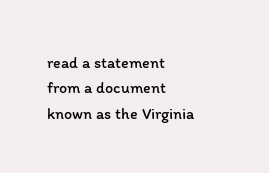read a statement from a document known as the Virginia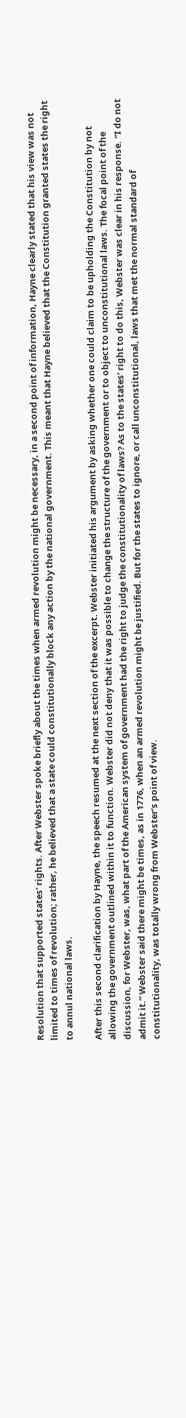Resolution that supported states’ rights. After Webster spoke briefly about the times when armed revolution might be necessary, in a second point of information, Hayne clearly stated that his view was not limited to times of revolution; rather, he believed that a state could constitutionally block any action by the national government. This meant that Hayne believed that the Constitution granted states the right to annul national laws.

After this second clarification by Hayne, the speech resumed at the next section of the excerpt. Webster initiated his argument by asking whether one could claim to be upholding the Constitution by not allowing the government outlined within it to function. Webster did not deny that it was possible to change the structure of the government or to object to unconstitutional laws. The focal point of the discussion, for Webster, was, what part of the American system of government had the right to judge the constitutionality of laws? As to the states’ right to do this, Webster was clear in his response. “I do not admit it.” Webster said there might be times, as in 1776, when an armed revolution might be justified. But for the states to ignore, or call unconstitutional, laws that met the normal standard of constitutionality, was totally wrong from Webster’s point of view.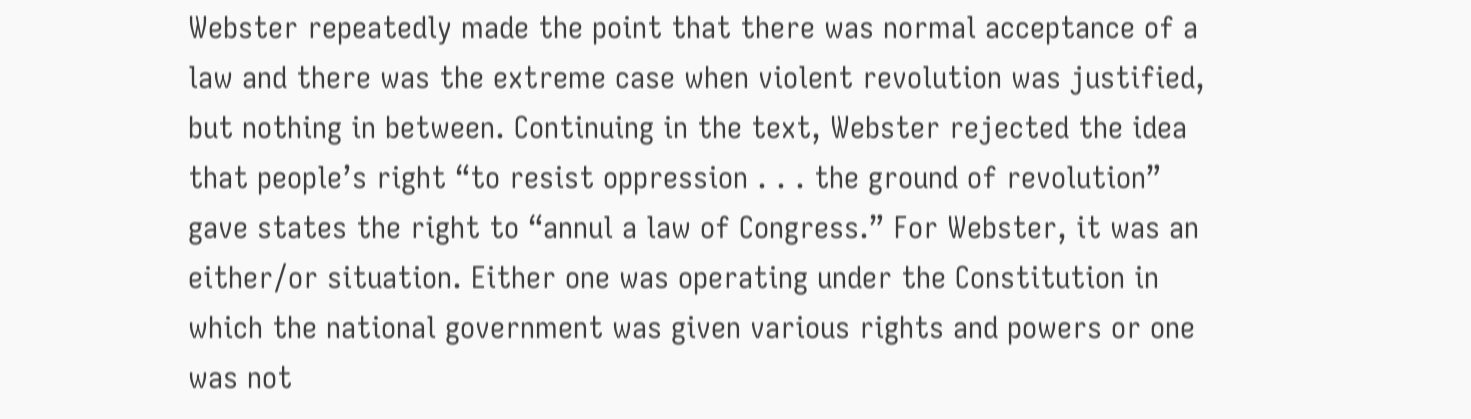Webster repeatedly made the point that there was normal acceptance of a law and there was the extreme case when violent revolution was justified, but nothing in between. Continuing in the text, Webster rejected the idea that people’s right “to resist oppression . . . the ground of revolution” gave states the right to “annul a law of Congress.” For Webster, it was an either/or situation. Either one was operating under the Constitution in which the national government was given various rights and powers or one was not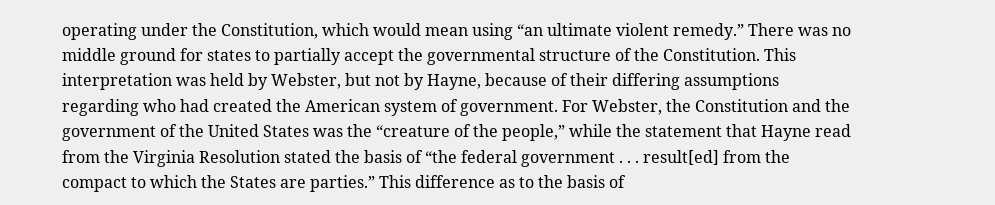operating under the Constitution, which would mean using “an ultimate violent remedy.” There was no middle ground for states to partially accept the governmental structure of the Constitution. This interpretation was held by Webster, but not by Hayne, because of their differing assumptions regarding who had created the American system of government. For Webster, the Constitution and the government of the United States was the “creature of the people,” while the statement that Hayne read from the Virginia Resolution stated the basis of “the federal government . . . result[ed] from the compact to which the States are parties.” This difference as to the basis of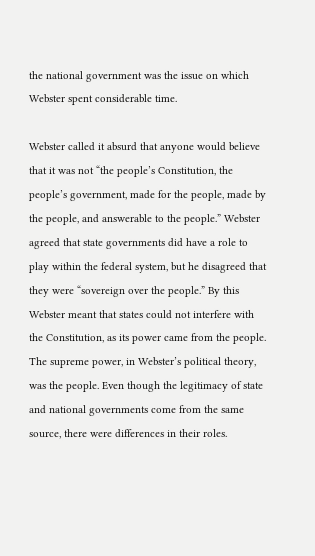the national government was the issue on which Webster spent considerable time.

Webster called it absurd that anyone would believe that it was not “the people’s Constitution, the people’s government, made for the people, made by the people, and answerable to the people.” Webster agreed that state governments did have a role to play within the federal system, but he disagreed that they were “sovereign over the people.” By this Webster meant that states could not interfere with the Constitution, as its power came from the people. The supreme power, in Webster’s political theory, was the people. Even though the legitimacy of state and national governments come from the same source, there were differences in their roles.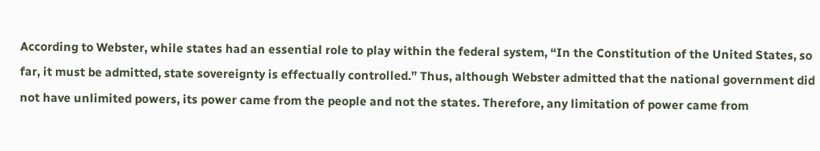According to Webster, while states had an essential role to play within the federal system, “In the Constitution of the United States, so far, it must be admitted, state sovereignty is effectually controlled.” Thus, although Webster admitted that the national government did not have unlimited powers, its power came from the people and not the states. Therefore, any limitation of power came from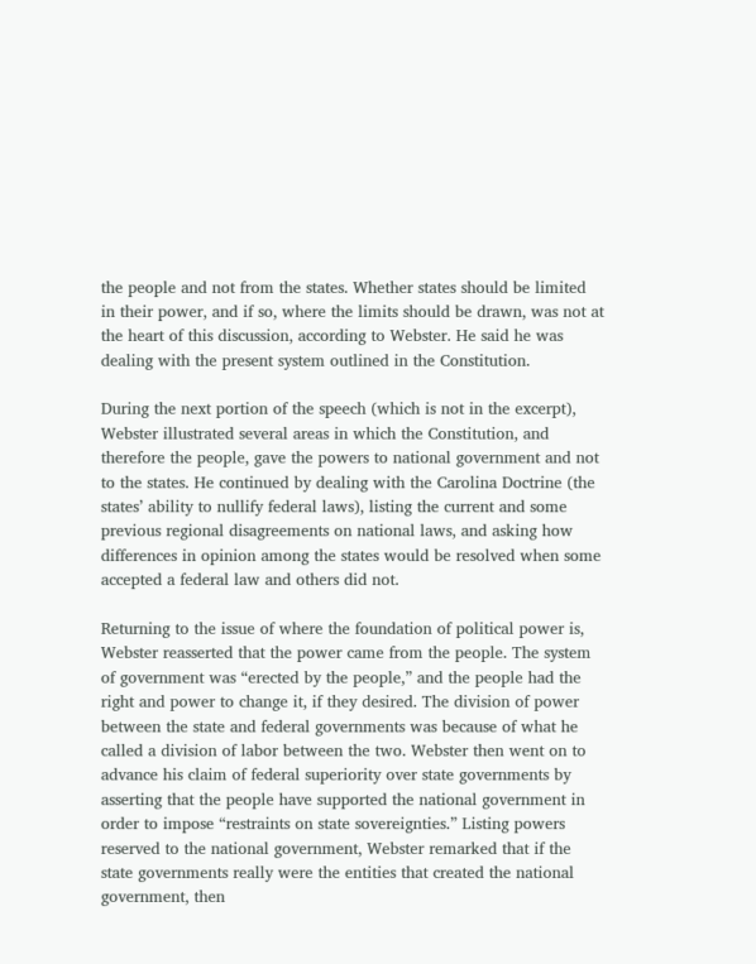the people and not from the states. Whether states should be limited in their power, and if so, where the limits should be drawn, was not at the heart of this discussion, according to Webster. He said he was dealing with the present system outlined in the Constitution.

During the next portion of the speech (which is not in the excerpt), Webster illustrated several areas in which the Constitution, and therefore the people, gave the powers to national government and not to the states. He continued by dealing with the Carolina Doctrine (the states’ ability to nullify federal laws), listing the current and some previous regional disagreements on national laws, and asking how differences in opinion among the states would be resolved when some accepted a federal law and others did not.

Returning to the issue of where the foundation of political power is, Webster reasserted that the power came from the people. The system of government was “erected by the people,” and the people had the right and power to change it, if they desired. The division of power between the state and federal governments was because of what he called a division of labor between the two. Webster then went on to advance his claim of federal superiority over state governments by asserting that the people have supported the national government in order to impose “restraints on state sovereignties.” Listing powers reserved to the national government, Webster remarked that if the state governments really were the entities that created the national government, then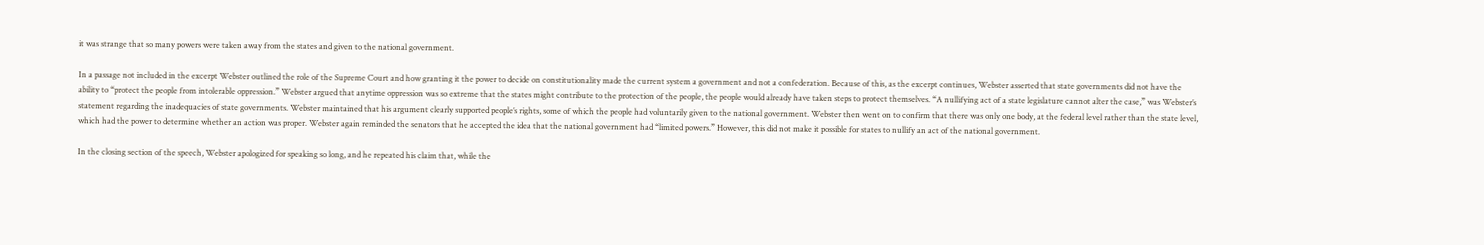it was strange that so many powers were taken away from the states and given to the national government.

In a passage not included in the excerpt Webster outlined the role of the Supreme Court and how granting it the power to decide on constitutionality made the current system a government and not a confederation. Because of this, as the excerpt continues, Webster asserted that state governments did not have the ability to “protect the people from intolerable oppression.” Webster argued that anytime oppression was so extreme that the states might contribute to the protection of the people, the people would already have taken steps to protect themselves. “A nullifying act of a state legislature cannot alter the case,” was Webster’s statement regarding the inadequacies of state governments. Webster maintained that his argument clearly supported people’s rights, some of which the people had voluntarily given to the national government. Webster then went on to confirm that there was only one body, at the federal level rather than the state level, which had the power to determine whether an action was proper. Webster again reminded the senators that he accepted the idea that the national government had “limited powers.” However, this did not make it possible for states to nullify an act of the national government.

In the closing section of the speech, Webster apologized for speaking so long, and he repeated his claim that, while the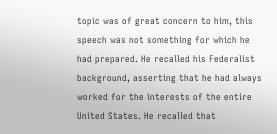topic was of great concern to him, this speech was not something for which he had prepared. He recalled his Federalist background, asserting that he had always worked for the interests of the entire United States. He recalled that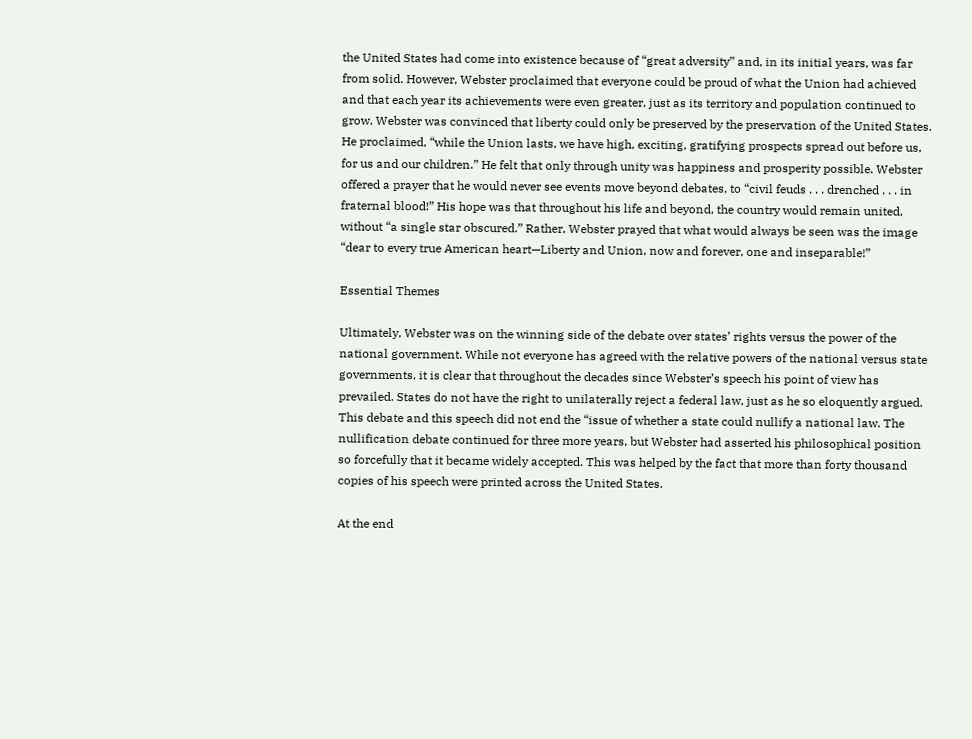the United States had come into existence because of “great adversity” and, in its initial years, was far from solid. However, Webster proclaimed that everyone could be proud of what the Union had achieved and that each year its achievements were even greater, just as its territory and population continued to grow. Webster was convinced that liberty could only be preserved by the preservation of the United States. He proclaimed, “while the Union lasts, we have high, exciting, gratifying prospects spread out before us, for us and our children.” He felt that only through unity was happiness and prosperity possible. Webster offered a prayer that he would never see events move beyond debates, to “civil feuds . . . drenched . . . in fraternal blood!” His hope was that throughout his life and beyond, the country would remain united, without “a single star obscured.” Rather, Webster prayed that what would always be seen was the image “dear to every true American heart—Liberty and Union, now and forever, one and inseparable!”

Essential Themes

Ultimately, Webster was on the winning side of the debate over states’ rights versus the power of the national government. While not everyone has agreed with the relative powers of the national versus state governments, it is clear that throughout the decades since Webster’s speech his point of view has prevailed. States do not have the right to unilaterally reject a federal law, just as he so eloquently argued. This debate and this speech did not end the “issue of whether a state could nullify a national law. The nullification debate continued for three more years, but Webster had asserted his philosophical position so forcefully that it became widely accepted. This was helped by the fact that more than forty thousand copies of his speech were printed across the United States.

At the end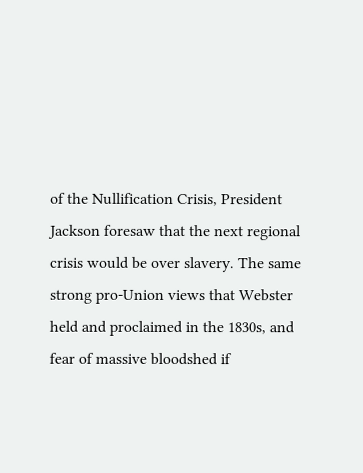of the Nullification Crisis, President Jackson foresaw that the next regional crisis would be over slavery. The same strong pro-Union views that Webster held and proclaimed in the 1830s, and fear of massive bloodshed if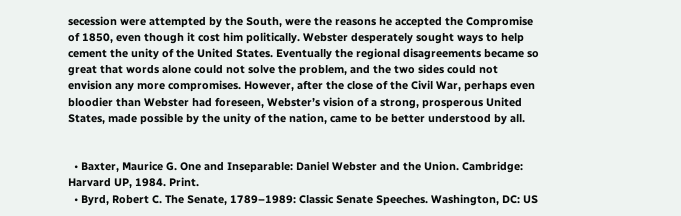secession were attempted by the South, were the reasons he accepted the Compromise of 1850, even though it cost him politically. Webster desperately sought ways to help cement the unity of the United States. Eventually the regional disagreements became so great that words alone could not solve the problem, and the two sides could not envision any more compromises. However, after the close of the Civil War, perhaps even bloodier than Webster had foreseen, Webster’s vision of a strong, prosperous United States, made possible by the unity of the nation, came to be better understood by all.


  • Baxter, Maurice G. One and Inseparable: Daniel Webster and the Union. Cambridge: Harvard UP, 1984. Print.
  • Byrd, Robert C. The Senate, 1789–1989: Classic Senate Speeches. Washington, DC: US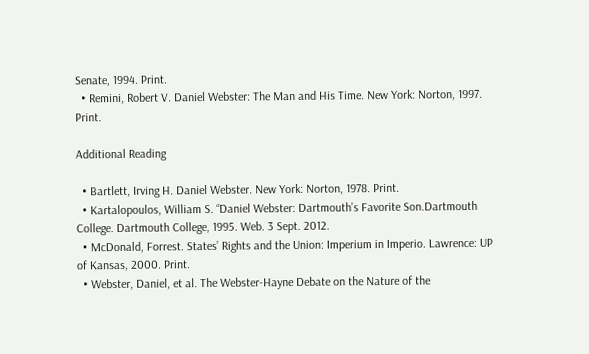Senate, 1994. Print.
  • Remini, Robert V. Daniel Webster: The Man and His Time. New York: Norton, 1997. Print.

Additional Reading

  • Bartlett, Irving H. Daniel Webster. New York: Norton, 1978. Print.
  • Kartalopoulos, William S. “Daniel Webster: Dartmouth’s Favorite Son.Dartmouth College. Dartmouth College, 1995. Web. 3 Sept. 2012.
  • McDonald, Forrest. States’ Rights and the Union: Imperium in Imperio. Lawrence: UP of Kansas, 2000. Print.
  • Webster, Daniel, et al. The Webster-Hayne Debate on the Nature of the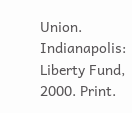Union. Indianapolis: Liberty Fund, 2000. Print.